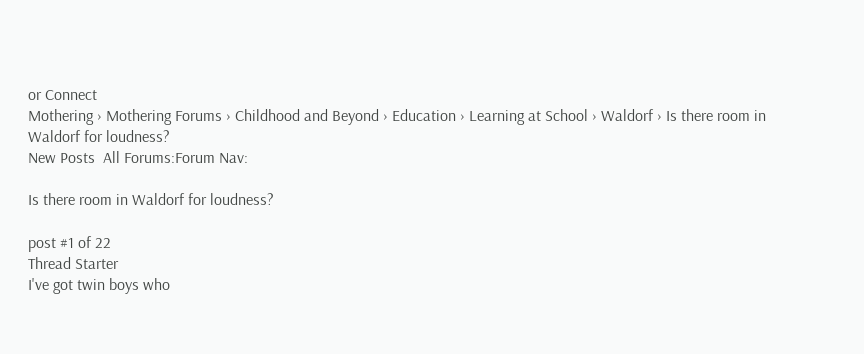or Connect
Mothering › Mothering Forums › Childhood and Beyond › Education › Learning at School › Waldorf › Is there room in Waldorf for loudness?
New Posts  All Forums:Forum Nav:

Is there room in Waldorf for loudness?

post #1 of 22
Thread Starter
I've got twin boys who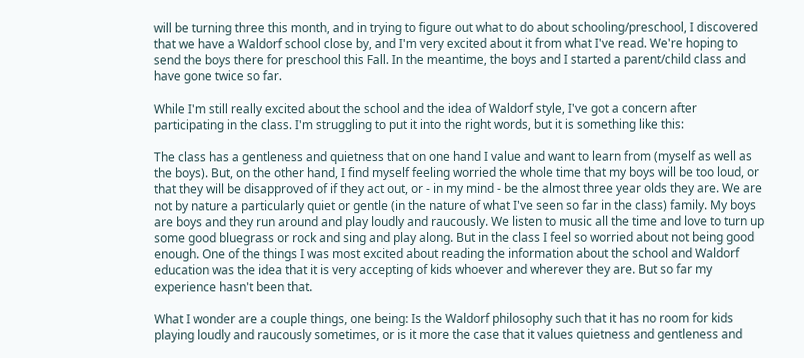will be turning three this month, and in trying to figure out what to do about schooling/preschool, I discovered that we have a Waldorf school close by, and I'm very excited about it from what I've read. We're hoping to send the boys there for preschool this Fall. In the meantime, the boys and I started a parent/child class and have gone twice so far.

While I'm still really excited about the school and the idea of Waldorf style, I've got a concern after participating in the class. I'm struggling to put it into the right words, but it is something like this:

The class has a gentleness and quietness that on one hand I value and want to learn from (myself as well as the boys). But, on the other hand, I find myself feeling worried the whole time that my boys will be too loud, or that they will be disapproved of if they act out, or - in my mind - be the almost three year olds they are. We are not by nature a particularly quiet or gentle (in the nature of what I've seen so far in the class) family. My boys are boys and they run around and play loudly and raucously. We listen to music all the time and love to turn up some good bluegrass or rock and sing and play along. But in the class I feel so worried about not being good enough. One of the things I was most excited about reading the information about the school and Waldorf education was the idea that it is very accepting of kids whoever and wherever they are. But so far my experience hasn't been that.

What I wonder are a couple things, one being: Is the Waldorf philosophy such that it has no room for kids playing loudly and raucously sometimes, or is it more the case that it values quietness and gentleness and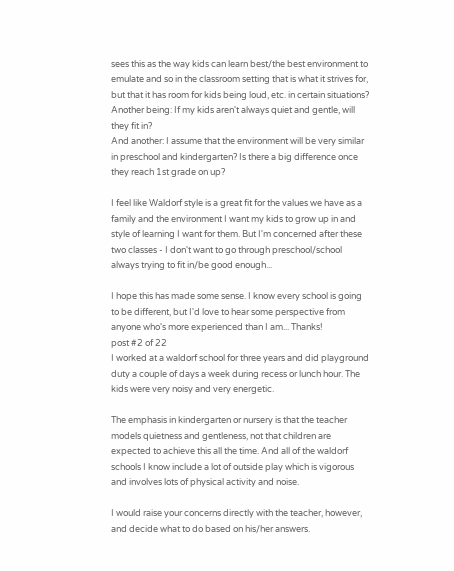sees this as the way kids can learn best/the best environment to emulate and so in the classroom setting that is what it strives for, but that it has room for kids being loud, etc. in certain situations?
Another being: If my kids aren't always quiet and gentle, will they fit in?
And another: I assume that the environment will be very similar in preschool and kindergarten? Is there a big difference once they reach 1st grade on up?

I feel like Waldorf style is a great fit for the values we have as a family and the environment I want my kids to grow up in and style of learning I want for them. But I'm concerned after these two classes - I don't want to go through preschool/school always trying to fit in/be good enough...

I hope this has made some sense. I know every school is going to be different, but I'd love to hear some perspective from anyone who's more experienced than I am... Thanks!
post #2 of 22
I worked at a waldorf school for three years and did playground duty a couple of days a week during recess or lunch hour. The kids were very noisy and very energetic.

The emphasis in kindergarten or nursery is that the teacher models quietness and gentleness, not that children are expected to achieve this all the time. And all of the waldorf schools I know include a lot of outside play which is vigorous and involves lots of physical activity and noise.

I would raise your concerns directly with the teacher, however, and decide what to do based on his/her answers.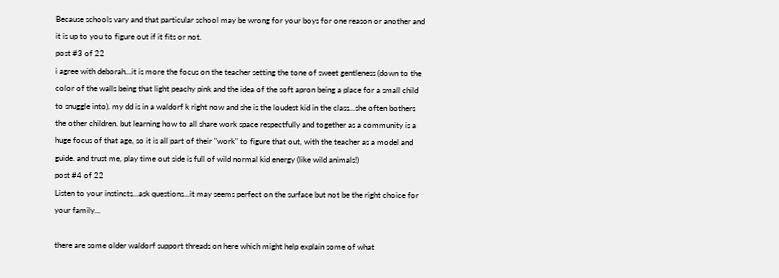Because schools vary and that particular school may be wrong for your boys for one reason or another and it is up to you to figure out if it fits or not.
post #3 of 22
i agree with deborah...it is more the focus on the teacher setting the tone of sweet gentleness (down to the color of the walls being that light peachy pink and the idea of the soft apron being a place for a small child to snuggle into). my dd is in a waldorf k right now and she is the loudest kid in the class...she often bothers the other children. but learning how to all share work space respectfully and together as a community is a huge focus of that age, so it is all part of their "work" to figure that out, with the teacher as a model and guide. and trust me, play time out side is full of wild normal kid energy (like wild animals!)
post #4 of 22
Listen to your instincts...ask questions...it may seems perfect on the surface but not be the right choice for your family...

there are some older waldorf support threads on here which might help explain some of what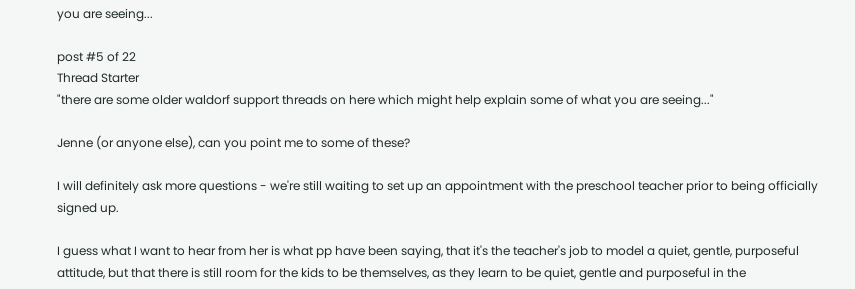you are seeing...

post #5 of 22
Thread Starter
"there are some older waldorf support threads on here which might help explain some of what you are seeing..."

Jenne (or anyone else), can you point me to some of these?

I will definitely ask more questions - we're still waiting to set up an appointment with the preschool teacher prior to being officially signed up.

I guess what I want to hear from her is what pp have been saying, that it's the teacher's job to model a quiet, gentle, purposeful attitude, but that there is still room for the kids to be themselves, as they learn to be quiet, gentle and purposeful in the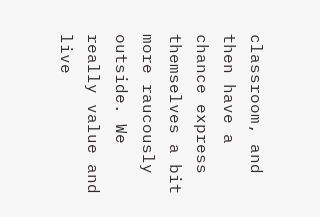classroom, and then have a chance express themselves a bit more raucously outside. We really value and live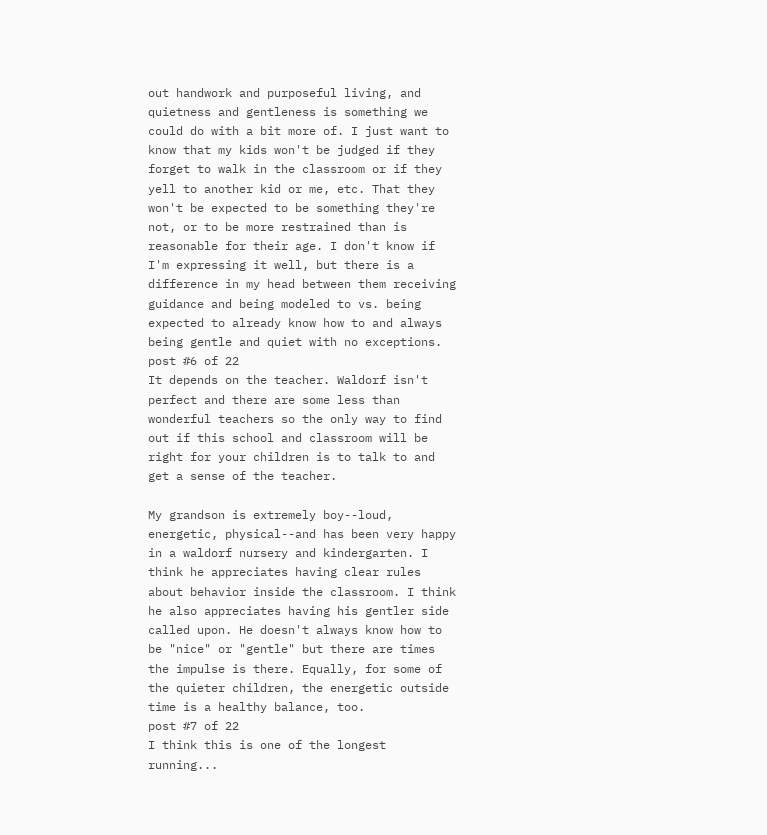out handwork and purposeful living, and quietness and gentleness is something we could do with a bit more of. I just want to know that my kids won't be judged if they forget to walk in the classroom or if they yell to another kid or me, etc. That they won't be expected to be something they're not, or to be more restrained than is reasonable for their age. I don't know if I'm expressing it well, but there is a difference in my head between them receiving guidance and being modeled to vs. being expected to already know how to and always being gentle and quiet with no exceptions.
post #6 of 22
It depends on the teacher. Waldorf isn't perfect and there are some less than wonderful teachers so the only way to find out if this school and classroom will be right for your children is to talk to and get a sense of the teacher.

My grandson is extremely boy--loud, energetic, physical--and has been very happy in a waldorf nursery and kindergarten. I think he appreciates having clear rules about behavior inside the classroom. I think he also appreciates having his gentler side called upon. He doesn't always know how to be "nice" or "gentle" but there are times the impulse is there. Equally, for some of the quieter children, the energetic outside time is a healthy balance, too.
post #7 of 22
I think this is one of the longest running...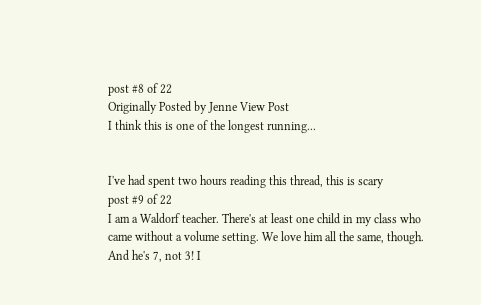post #8 of 22
Originally Posted by Jenne View Post
I think this is one of the longest running...


I've had spent two hours reading this thread, this is scary
post #9 of 22
I am a Waldorf teacher. There's at least one child in my class who came without a volume setting. We love him all the same, though. And he's 7, not 3! I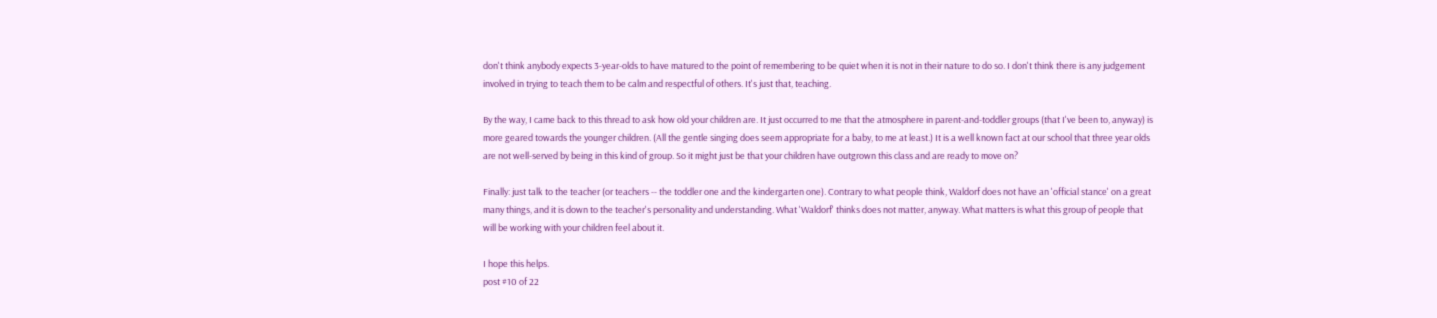don't think anybody expects 3-year-olds to have matured to the point of remembering to be quiet when it is not in their nature to do so. I don't think there is any judgement involved in trying to teach them to be calm and respectful of others. It's just that, teaching.

By the way, I came back to this thread to ask how old your children are. It just occurred to me that the atmosphere in parent-and-toddler groups (that I've been to, anyway) is more geared towards the younger children. (All the gentle singing does seem appropriate for a baby, to me at least.) It is a well known fact at our school that three year olds are not well-served by being in this kind of group. So it might just be that your children have outgrown this class and are ready to move on?

Finally: just talk to the teacher (or teachers -- the toddler one and the kindergarten one). Contrary to what people think, Waldorf does not have an 'official stance' on a great many things, and it is down to the teacher's personality and understanding. What 'Waldorf' thinks does not matter, anyway. What matters is what this group of people that will be working with your children feel about it.

I hope this helps.
post #10 of 22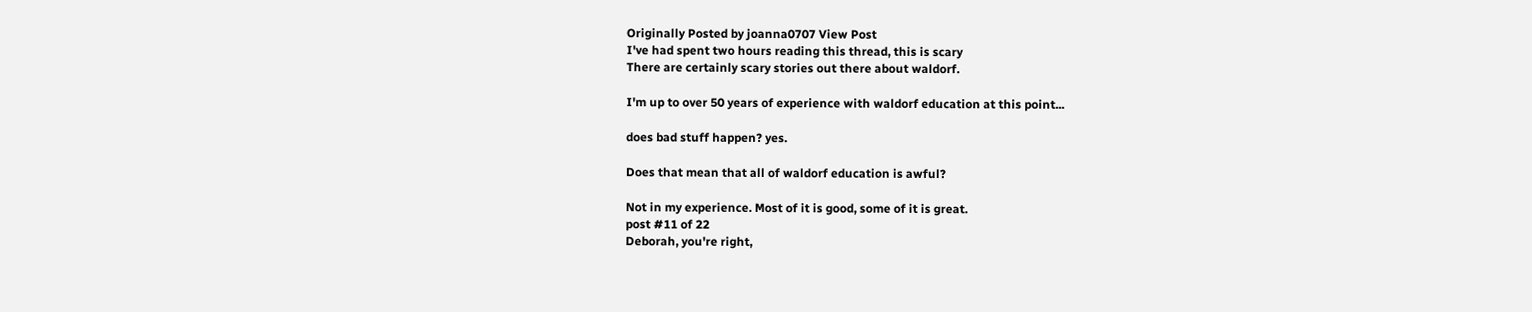Originally Posted by joanna0707 View Post
I've had spent two hours reading this thread, this is scary
There are certainly scary stories out there about waldorf.

I'm up to over 50 years of experience with waldorf education at this point...

does bad stuff happen? yes.

Does that mean that all of waldorf education is awful?

Not in my experience. Most of it is good, some of it is great.
post #11 of 22
Deborah, you're right,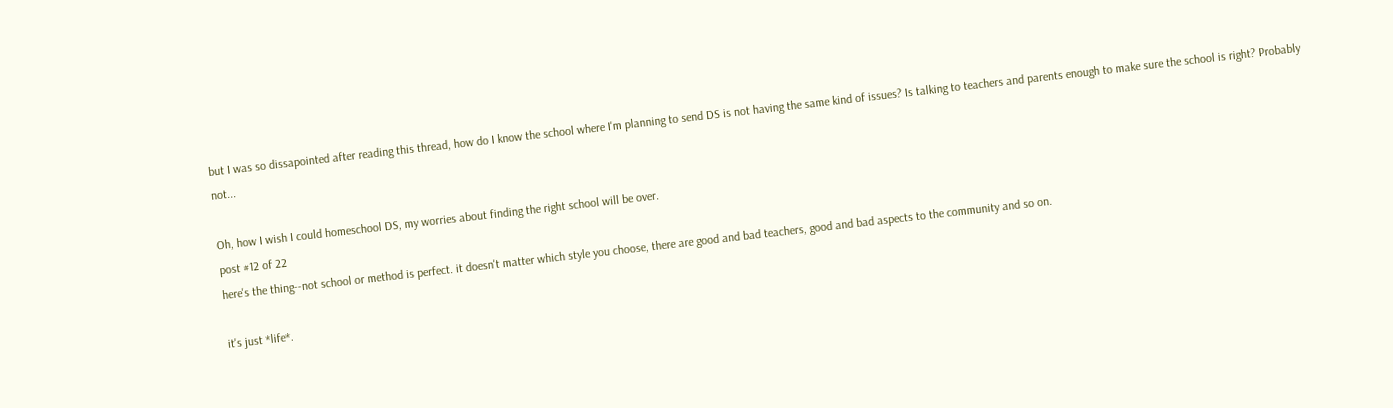but I was so dissapointed after reading this thread, how do I know the school where I'm planning to send DS is not having the same kind of issues? Is talking to teachers and parents enough to make sure the school is right? Probably not...

Oh, how I wish I could homeschool DS, my worries about finding the right school will be over.
post #12 of 22
here's the thing--not school or method is perfect. it doesn't matter which style you choose, there are good and bad teachers, good and bad aspects to the community and so on.

it's just *life*.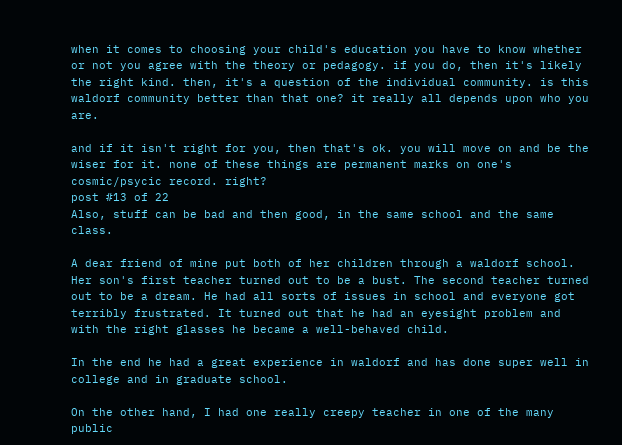when it comes to choosing your child's education you have to know whether or not you agree with the theory or pedagogy. if you do, then it's likely the right kind. then, it's a question of the individual community. is this waldorf community better than that one? it really all depends upon who you are.

and if it isn't right for you, then that's ok. you will move on and be the wiser for it. none of these things are permanent marks on one's cosmic/psycic record. right?
post #13 of 22
Also, stuff can be bad and then good, in the same school and the same class.

A dear friend of mine put both of her children through a waldorf school. Her son's first teacher turned out to be a bust. The second teacher turned out to be a dream. He had all sorts of issues in school and everyone got terribly frustrated. It turned out that he had an eyesight problem and with the right glasses he became a well-behaved child.

In the end he had a great experience in waldorf and has done super well in college and in graduate school.

On the other hand, I had one really creepy teacher in one of the many public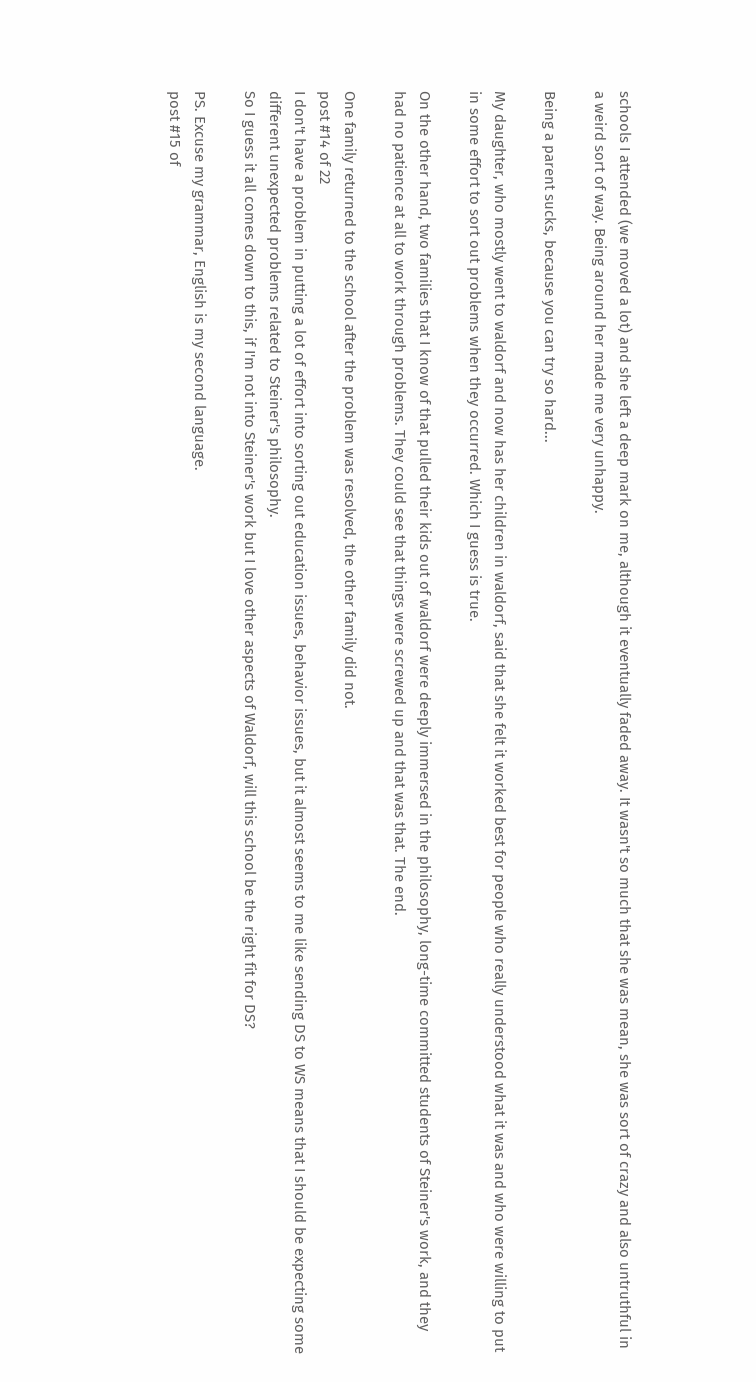schools I attended (we moved a lot) and she left a deep mark on me, although it eventually faded away. It wasn't so much that she was mean, she was sort of crazy and also untruthful in a weird sort of way. Being around her made me very unhappy.

Being a parent sucks, because you can try so hard...

My daughter, who mostly went to waldorf and now has her children in waldorf, said that she felt it worked best for people who really understood what it was and who were willing to put in some effort to sort out problems when they occurred. Which I guess is true.

On the other hand, two families that I know of that pulled their kids out of waldorf were deeply immersed in the philosophy, long-time committed students of Steiner's work, and they had no patience at all to work through problems. They could see that things were screwed up and that was that. The end.

One family returned to the school after the problem was resolved, the other family did not.
post #14 of 22
I don't have a problem in putting a lot of effort into sorting out education issues, behavior issues, but it almost seems to me like sending DS to WS means that I should be expecting some different unexpected problems related to Steiner's philosophy.
So I guess it all comes down to this, if I'm not into Steiner's work but I love other aspects of Waldorf, will this school be the right fit for DS?

PS. Excuse my grammar, English is my second language.
post #15 of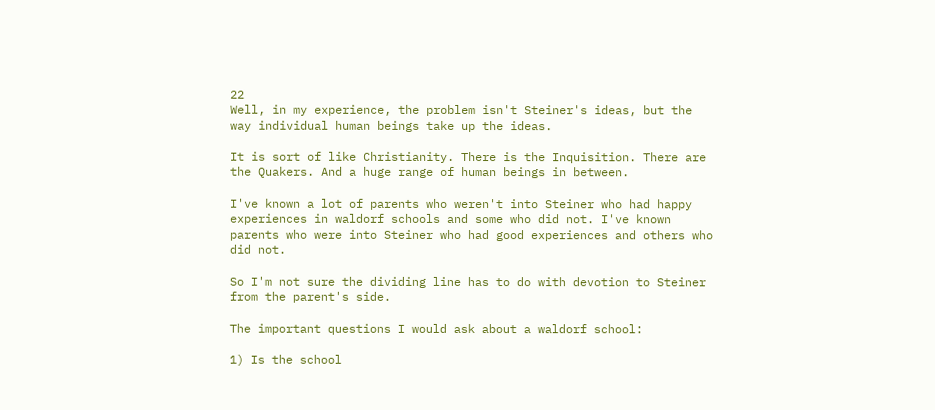22
Well, in my experience, the problem isn't Steiner's ideas, but the way individual human beings take up the ideas.

It is sort of like Christianity. There is the Inquisition. There are the Quakers. And a huge range of human beings in between.

I've known a lot of parents who weren't into Steiner who had happy experiences in waldorf schools and some who did not. I've known parents who were into Steiner who had good experiences and others who did not.

So I'm not sure the dividing line has to do with devotion to Steiner from the parent's side.

The important questions I would ask about a waldorf school:

1) Is the school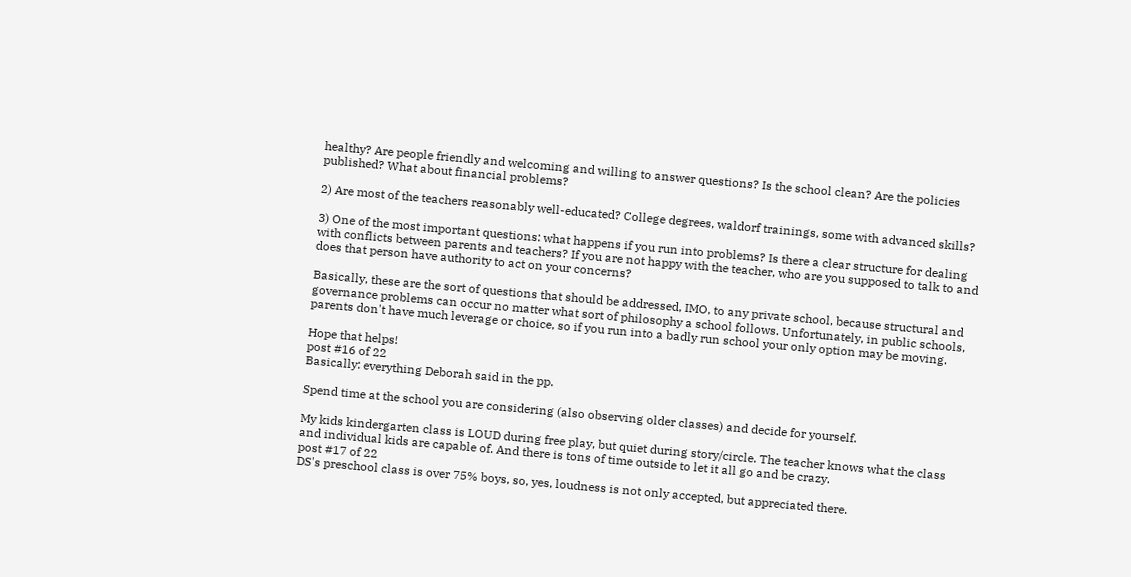healthy? Are people friendly and welcoming and willing to answer questions? Is the school clean? Are the policies published? What about financial problems?

2) Are most of the teachers reasonably well-educated? College degrees, waldorf trainings, some with advanced skills?

3) One of the most important questions: what happens if you run into problems? Is there a clear structure for dealing with conflicts between parents and teachers? If you are not happy with the teacher, who are you supposed to talk to and does that person have authority to act on your concerns?

Basically, these are the sort of questions that should be addressed, IMO, to any private school, because structural and governance problems can occur no matter what sort of philosophy a school follows. Unfortunately, in public schools, parents don't have much leverage or choice, so if you run into a badly run school your only option may be moving.

Hope that helps!
post #16 of 22
Basically: everything Deborah said in the pp.

Spend time at the school you are considering (also observing older classes) and decide for yourself.

My kids kindergarten class is LOUD during free play, but quiet during story/circle. The teacher knows what the class and individual kids are capable of. And there is tons of time outside to let it all go and be crazy.
post #17 of 22
DS's preschool class is over 75% boys, so, yes, loudness is not only accepted, but appreciated there.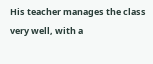His teacher manages the class very well, with a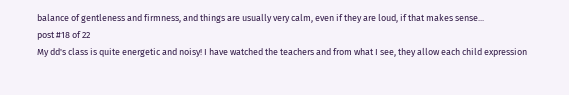balance of gentleness and firmness, and things are usually very calm, even if they are loud, if that makes sense...
post #18 of 22
My dd's class is quite energetic and noisy! I have watched the teachers and from what I see, they allow each child expression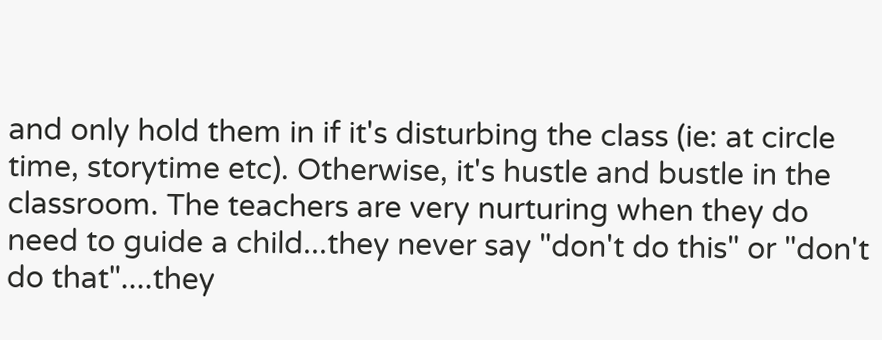and only hold them in if it's disturbing the class (ie: at circle time, storytime etc). Otherwise, it's hustle and bustle in the classroom. The teachers are very nurturing when they do need to guide a child...they never say "don't do this" or "don't do that"....they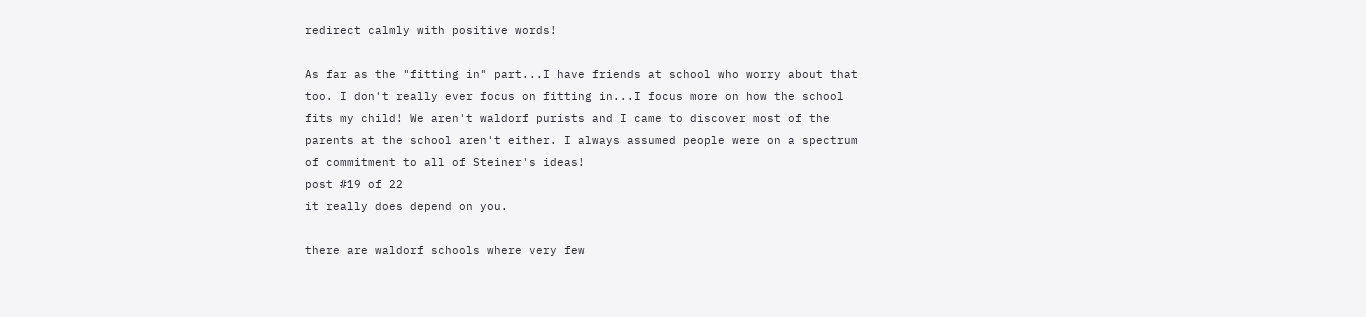redirect calmly with positive words!

As far as the "fitting in" part...I have friends at school who worry about that too. I don't really ever focus on fitting in...I focus more on how the school fits my child! We aren't waldorf purists and I came to discover most of the parents at the school aren't either. I always assumed people were on a spectrum of commitment to all of Steiner's ideas!
post #19 of 22
it really does depend on you.

there are waldorf schools where very few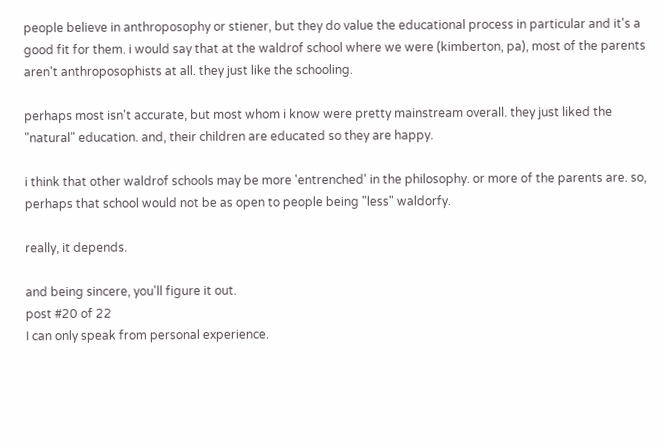people believe in anthroposophy or stiener, but they do value the educational process in particular and it's a good fit for them. i would say that at the waldrof school where we were (kimberton, pa), most of the parents aren't anthroposophists at all. they just like the schooling.

perhaps most isn't accurate, but most whom i know were pretty mainstream overall. they just liked the "natural" education. and, their children are educated so they are happy.

i think that other waldrof schools may be more 'entrenched' in the philosophy. or more of the parents are. so, perhaps that school would not be as open to people being "less" waldorfy.

really, it depends.

and being sincere, you'll figure it out.
post #20 of 22
I can only speak from personal experience.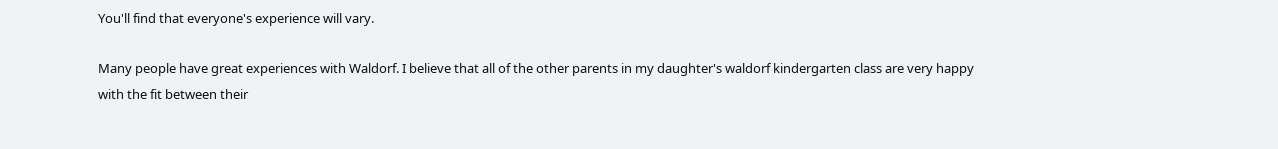You'll find that everyone's experience will vary.

Many people have great experiences with Waldorf. I believe that all of the other parents in my daughter's waldorf kindergarten class are very happy with the fit between their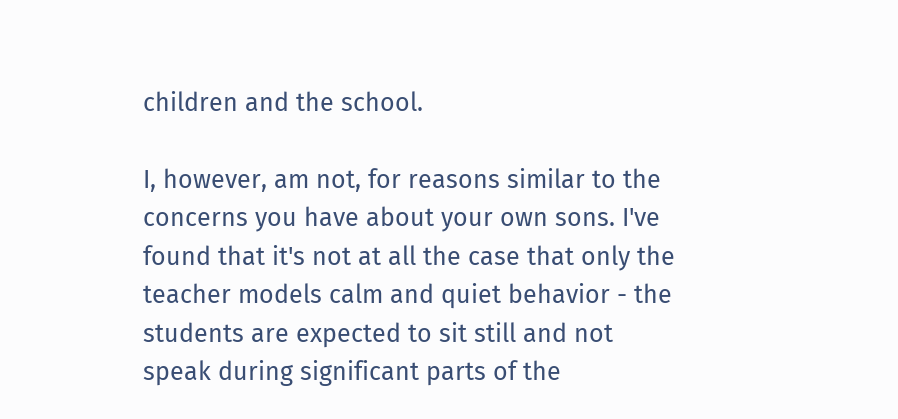children and the school.

I, however, am not, for reasons similar to the concerns you have about your own sons. I've found that it's not at all the case that only the teacher models calm and quiet behavior - the students are expected to sit still and not speak during significant parts of the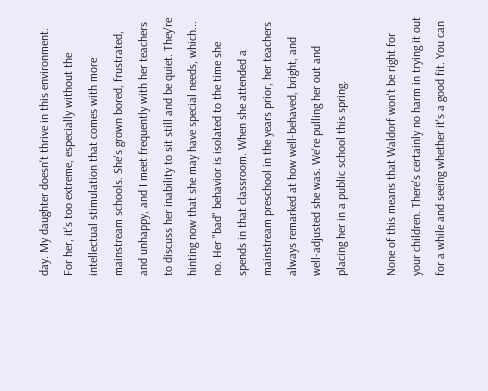day. My daughter doesn't thrive in this environment. For her, it's too extreme, especially without the intellectual stimulation that comes with more mainstream schools. She's grown bored, frustrated, and unhappy, and I meet frequently with her teachers to discuss her inability to sit still and be quiet. They're hinting now that she may have special needs, which... no. Her "bad" behavior is isolated to the time she spends in that classroom. When she attended a mainstream preschool in the years prior, her teachers always remarked at how well-behaved, bright, and well-adjusted she was. We're pulling her out and placing her in a public school this spring.

None of this means that Waldorf won't be right for your children. There's certainly no harm in trying it out for a while and seeing whether it's a good fit. You can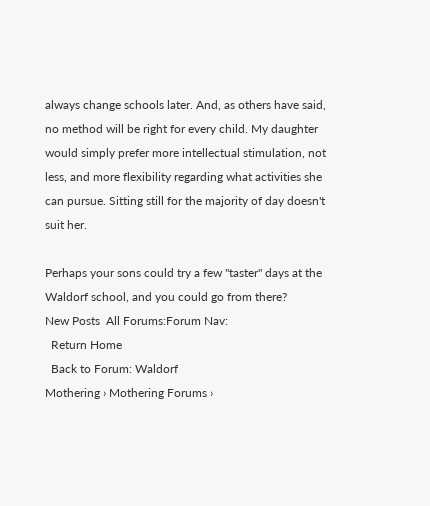always change schools later. And, as others have said, no method will be right for every child. My daughter would simply prefer more intellectual stimulation, not less, and more flexibility regarding what activities she can pursue. Sitting still for the majority of day doesn't suit her.

Perhaps your sons could try a few "taster" days at the Waldorf school, and you could go from there?
New Posts  All Forums:Forum Nav:
  Return Home
  Back to Forum: Waldorf
Mothering › Mothering Forums ›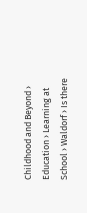Childhood and Beyond › Education › Learning at School › Waldorf › Is there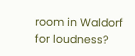room in Waldorf for loudness?